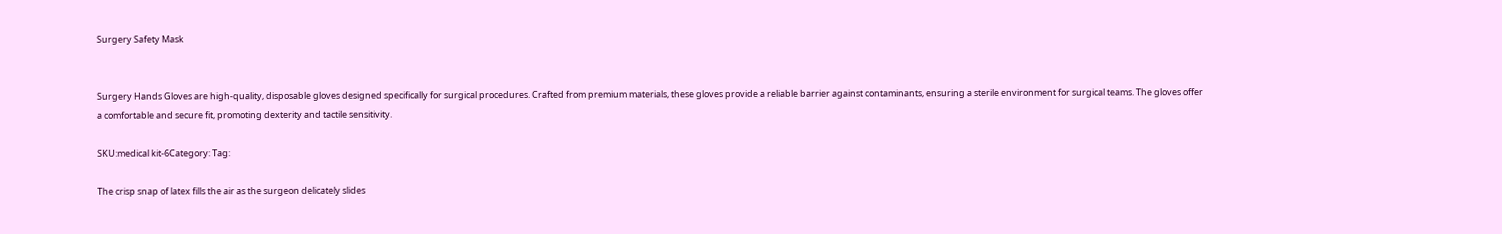Surgery Safety Mask


Surgery Hands Gloves are high-quality, disposable gloves designed specifically for surgical procedures. Crafted from premium materials, these gloves provide a reliable barrier against contaminants, ensuring a sterile environment for surgical teams. The gloves offer a comfortable and secure fit, promoting dexterity and tactile sensitivity.

SKU:medical kit-6Category: Tag:

The crisp snap of latex fills the air as the surgeon delicately slides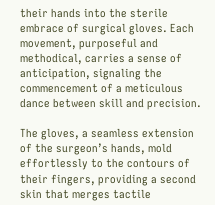their hands into the sterile embrace of surgical gloves. Each movement, purposeful and methodical, carries a sense of anticipation, signaling the commencement of a meticulous dance between skill and precision.

The gloves, a seamless extension of the surgeon’s hands, mold effortlessly to the contours of their fingers, providing a second skin that merges tactile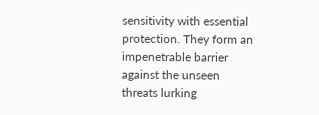sensitivity with essential protection. They form an impenetrable barrier against the unseen threats lurking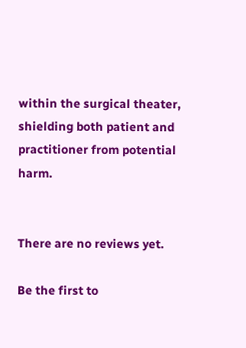within the surgical theater, shielding both patient and practitioner from potential harm.


There are no reviews yet.

Be the first to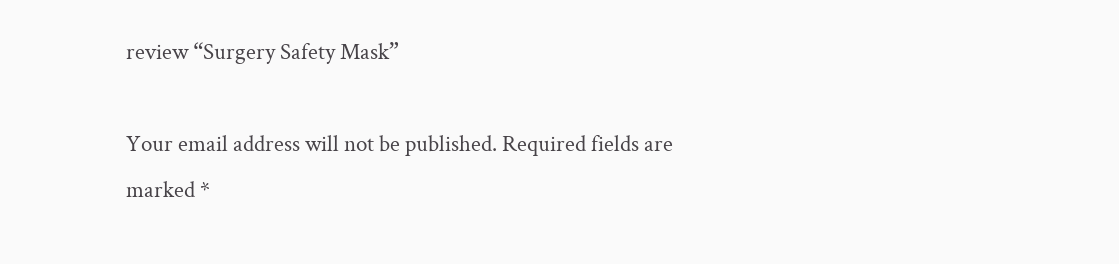review “Surgery Safety Mask”

Your email address will not be published. Required fields are marked *